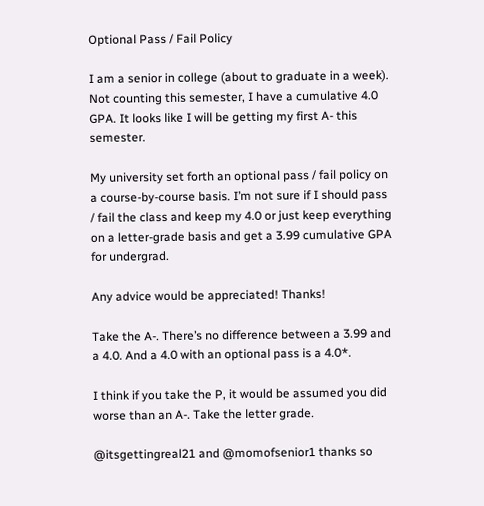Optional Pass / Fail Policy

I am a senior in college (about to graduate in a week). Not counting this semester, I have a cumulative 4.0 GPA. It looks like I will be getting my first A- this semester.

My university set forth an optional pass / fail policy on a course-by-course basis. I’m not sure if I should pass / fail the class and keep my 4.0 or just keep everything on a letter-grade basis and get a 3.99 cumulative GPA for undergrad.

Any advice would be appreciated! Thanks!

Take the A-. There’s no difference between a 3.99 and a 4.0. And a 4.0 with an optional pass is a 4.0*.

I think if you take the P, it would be assumed you did worse than an A-. Take the letter grade.

@itsgettingreal21 and @momofsenior1 thanks so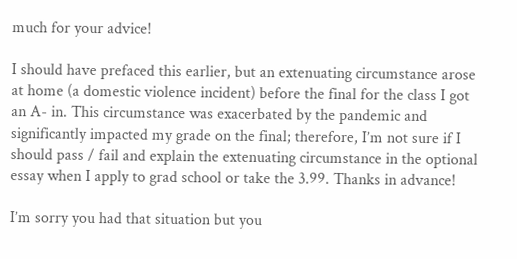much for your advice!

I should have prefaced this earlier, but an extenuating circumstance arose at home (a domestic violence incident) before the final for the class I got an A- in. This circumstance was exacerbated by the pandemic and significantly impacted my grade on the final; therefore, I’m not sure if I should pass / fail and explain the extenuating circumstance in the optional essay when I apply to grad school or take the 3.99. Thanks in advance!

I’m sorry you had that situation but you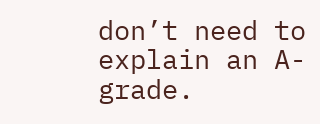don’t need to explain an A- grade.